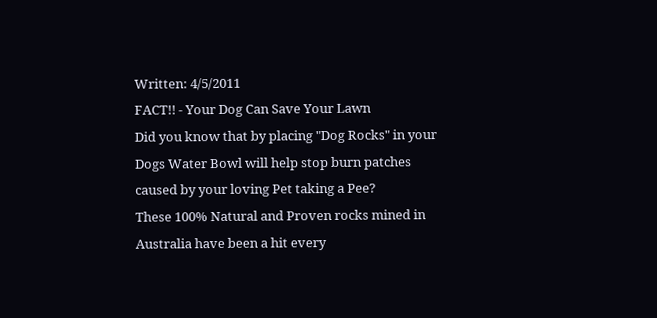Written: 4/5/2011
FACT!! - Your Dog Can Save Your Lawn
Did you know that by placing "Dog Rocks" in your Dogs Water Bowl will help stop burn patches caused by your loving Pet taking a Pee?
These 100% Natural and Proven rocks mined in Australia have been a hit every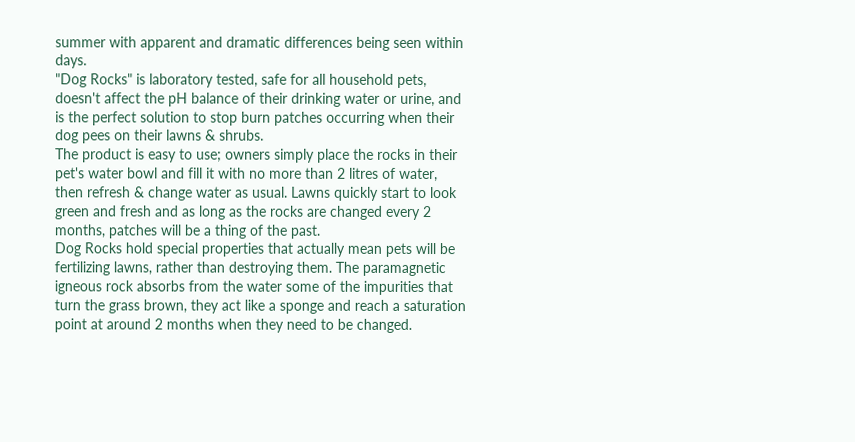summer with apparent and dramatic differences being seen within days.
"Dog Rocks" is laboratory tested, safe for all household pets, doesn't affect the pH balance of their drinking water or urine, and is the perfect solution to stop burn patches occurring when their dog pees on their lawns & shrubs.
The product is easy to use; owners simply place the rocks in their pet's water bowl and fill it with no more than 2 litres of water, then refresh & change water as usual. Lawns quickly start to look green and fresh and as long as the rocks are changed every 2 months, patches will be a thing of the past.
Dog Rocks hold special properties that actually mean pets will be fertilizing lawns, rather than destroying them. The paramagnetic igneous rock absorbs from the water some of the impurities that turn the grass brown, they act like a sponge and reach a saturation point at around 2 months when they need to be changed.